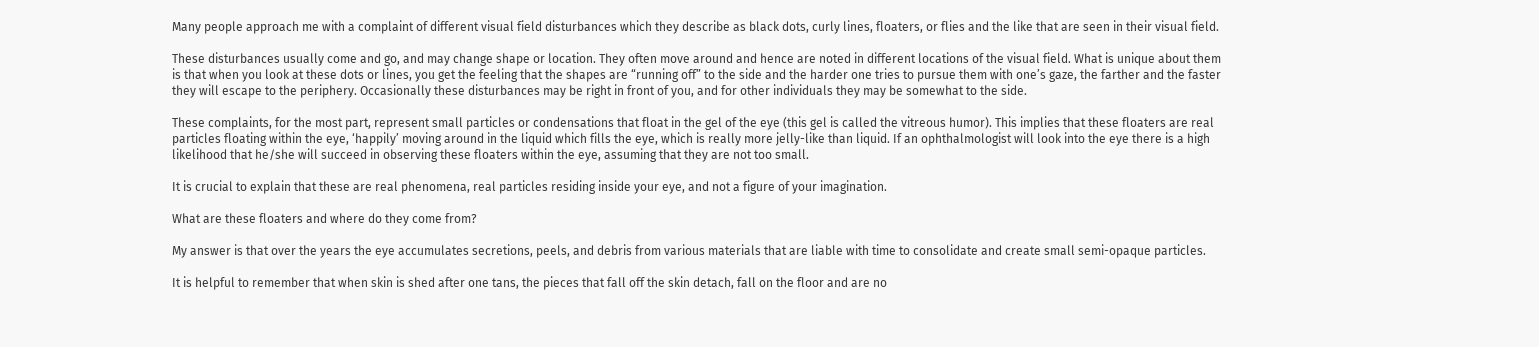Many people approach me with a complaint of different visual field disturbances which they describe as black dots, curly lines, floaters, or flies and the like that are seen in their visual field.

These disturbances usually come and go, and may change shape or location. They often move around and hence are noted in different locations of the visual field. What is unique about them is that when you look at these dots or lines, you get the feeling that the shapes are “running off” to the side and the harder one tries to pursue them with one’s gaze, the farther and the faster they will escape to the periphery. Occasionally these disturbances may be right in front of you, and for other individuals they may be somewhat to the side.

These complaints, for the most part, represent small particles or condensations that float in the gel of the eye (this gel is called the vitreous humor). This implies that these floaters are real particles floating within the eye, ‘happily’ moving around in the liquid which fills the eye, which is really more jelly-like than liquid. If an ophthalmologist will look into the eye there is a high likelihood that he/she will succeed in observing these floaters within the eye, assuming that they are not too small.

It is crucial to explain that these are real phenomena, real particles residing inside your eye, and not a figure of your imagination.

What are these floaters and where do they come from?

My answer is that over the years the eye accumulates secretions, peels, and debris from various materials that are liable with time to consolidate and create small semi-opaque particles.

It is helpful to remember that when skin is shed after one tans, the pieces that fall off the skin detach, fall on the floor and are no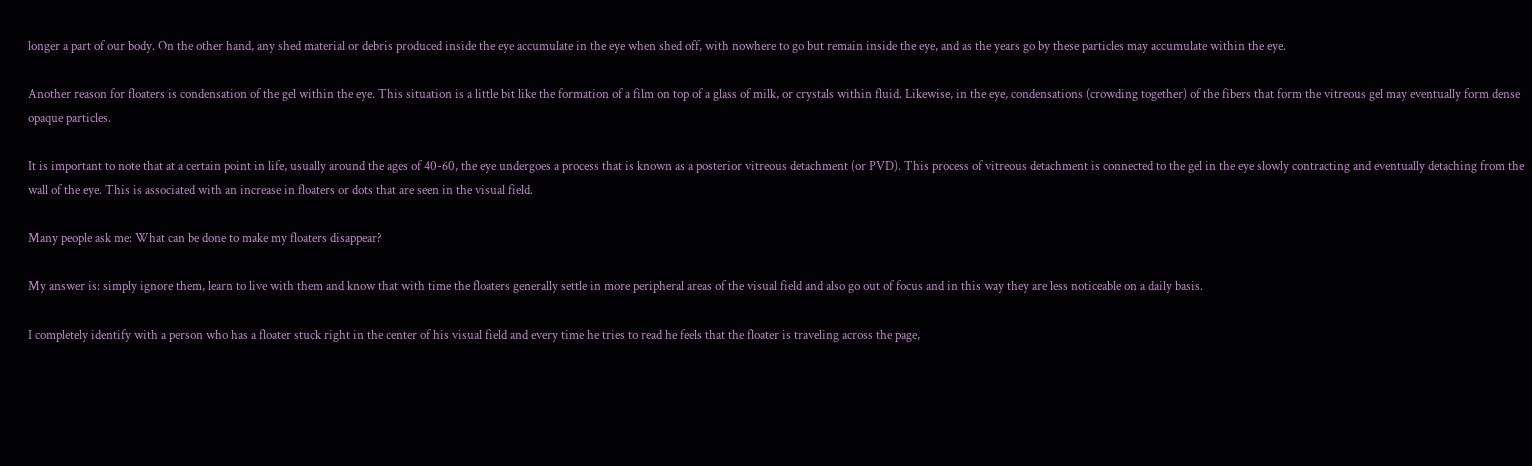longer a part of our body. On the other hand, any shed material or debris produced inside the eye accumulate in the eye when shed off, with nowhere to go but remain inside the eye, and as the years go by these particles may accumulate within the eye.

Another reason for floaters is condensation of the gel within the eye. This situation is a little bit like the formation of a film on top of a glass of milk, or crystals within fluid. Likewise, in the eye, condensations (crowding together) of the fibers that form the vitreous gel may eventually form dense opaque particles.

It is important to note that at a certain point in life, usually around the ages of 40-60, the eye undergoes a process that is known as a posterior vitreous detachment (or PVD). This process of vitreous detachment is connected to the gel in the eye slowly contracting and eventually detaching from the wall of the eye. This is associated with an increase in floaters or dots that are seen in the visual field.

Many people ask me: What can be done to make my floaters disappear?

My answer is: simply ignore them, learn to live with them and know that with time the floaters generally settle in more peripheral areas of the visual field and also go out of focus and in this way they are less noticeable on a daily basis.

I completely identify with a person who has a floater stuck right in the center of his visual field and every time he tries to read he feels that the floater is traveling across the page,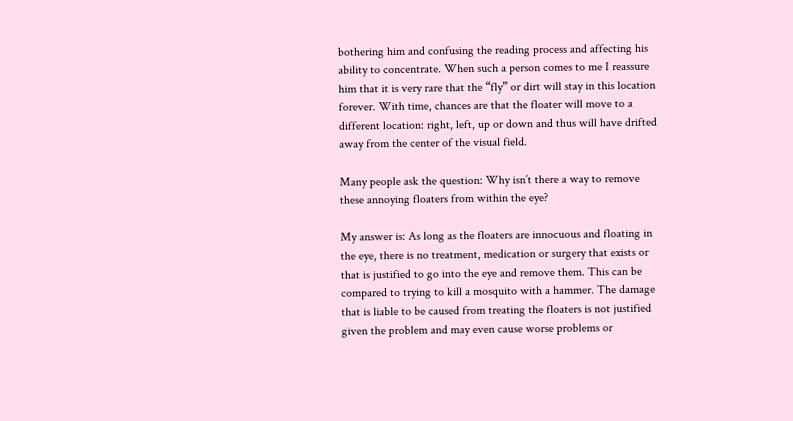bothering him and confusing the reading process and affecting his ability to concentrate. When such a person comes to me I reassure him that it is very rare that the “fly” or dirt will stay in this location forever. With time, chances are that the floater will move to a different location: right, left, up or down and thus will have drifted away from the center of the visual field.

Many people ask the question: Why isn’t there a way to remove these annoying floaters from within the eye?

My answer is: As long as the floaters are innocuous and floating in the eye, there is no treatment, medication or surgery that exists or that is justified to go into the eye and remove them. This can be compared to trying to kill a mosquito with a hammer. The damage that is liable to be caused from treating the floaters is not justified given the problem and may even cause worse problems or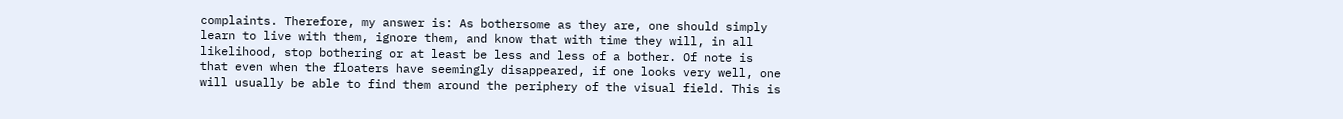complaints. Therefore, my answer is: As bothersome as they are, one should simply learn to live with them, ignore them, and know that with time they will, in all likelihood, stop bothering or at least be less and less of a bother. Of note is that even when the floaters have seemingly disappeared, if one looks very well, one will usually be able to find them around the periphery of the visual field. This is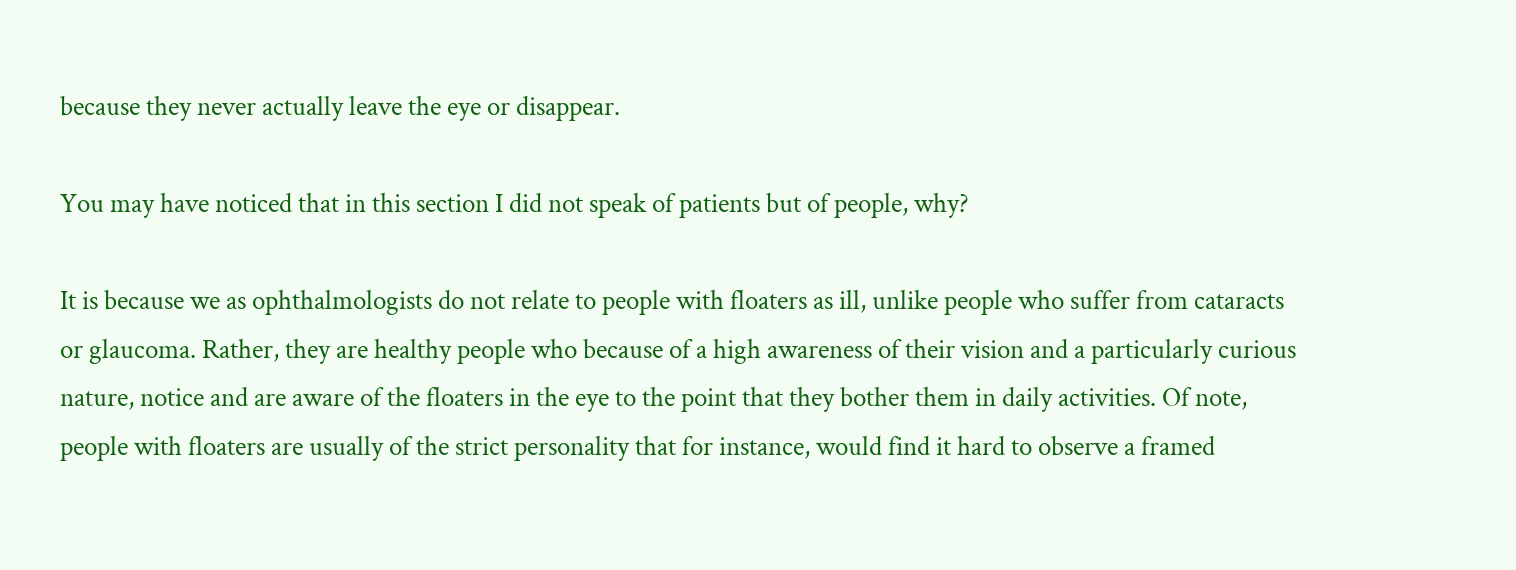because they never actually leave the eye or disappear.

You may have noticed that in this section I did not speak of patients but of people, why?

It is because we as ophthalmologists do not relate to people with floaters as ill, unlike people who suffer from cataracts or glaucoma. Rather, they are healthy people who because of a high awareness of their vision and a particularly curious nature, notice and are aware of the floaters in the eye to the point that they bother them in daily activities. Of note, people with floaters are usually of the strict personality that for instance, would find it hard to observe a framed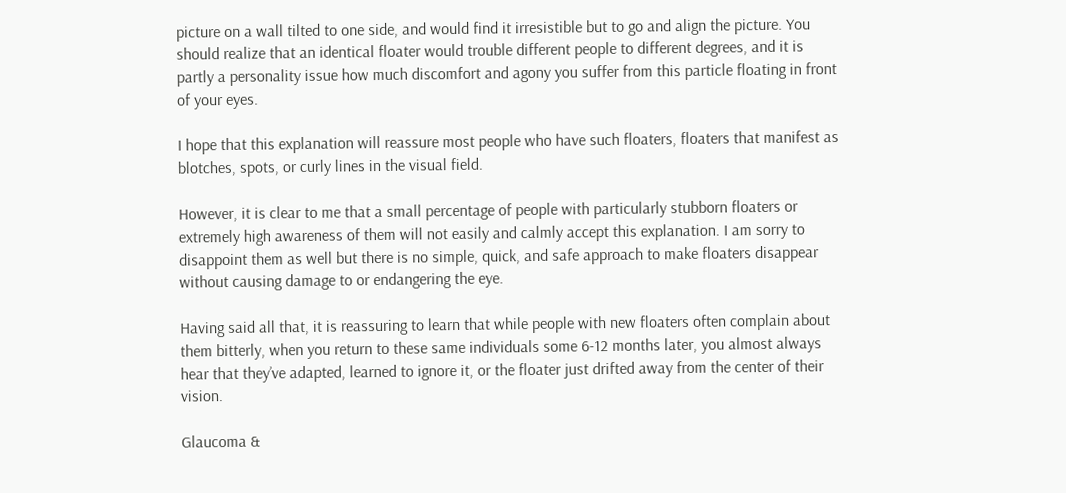picture on a wall tilted to one side, and would find it irresistible but to go and align the picture. You should realize that an identical floater would trouble different people to different degrees, and it is partly a personality issue how much discomfort and agony you suffer from this particle floating in front of your eyes.

I hope that this explanation will reassure most people who have such floaters, floaters that manifest as blotches, spots, or curly lines in the visual field.

However, it is clear to me that a small percentage of people with particularly stubborn floaters or extremely high awareness of them will not easily and calmly accept this explanation. I am sorry to disappoint them as well but there is no simple, quick, and safe approach to make floaters disappear without causing damage to or endangering the eye.

Having said all that, it is reassuring to learn that while people with new floaters often complain about them bitterly, when you return to these same individuals some 6-12 months later, you almost always hear that they’ve adapted, learned to ignore it, or the floater just drifted away from the center of their vision.

Glaucoma &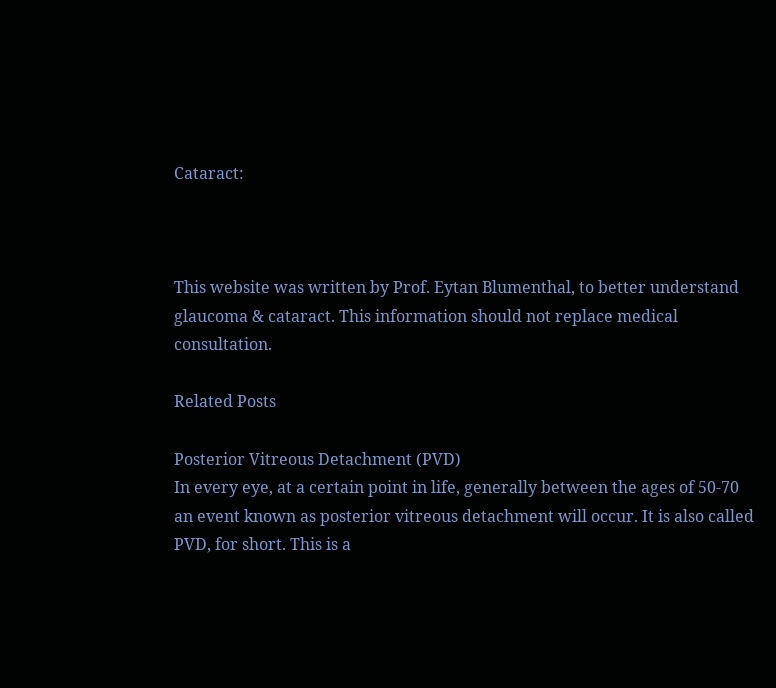Cataract:



This website was written by Prof. Eytan Blumenthal, to better understand glaucoma & cataract. This information should not replace medical consultation.

Related Posts

Posterior Vitreous Detachment (PVD)
In every eye, at a certain point in life, generally between the ages of 50-70 an event known as posterior vitreous detachment will occur. It is also called PVD, for short. This is a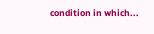condition in which...